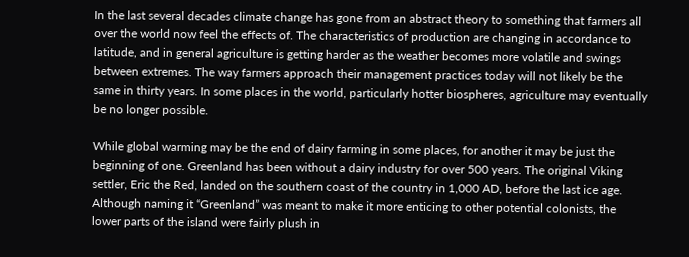In the last several decades climate change has gone from an abstract theory to something that farmers all over the world now feel the effects of. The characteristics of production are changing in accordance to latitude, and in general agriculture is getting harder as the weather becomes more volatile and swings between extremes. The way farmers approach their management practices today will not likely be the same in thirty years. In some places in the world, particularly hotter biospheres, agriculture may eventually be no longer possible.

While global warming may be the end of dairy farming in some places, for another it may be just the beginning of one. Greenland has been without a dairy industry for over 500 years. The original Viking settler, Eric the Red, landed on the southern coast of the country in 1,000 AD, before the last ice age. Although naming it “Greenland” was meant to make it more enticing to other potential colonists, the lower parts of the island were fairly plush in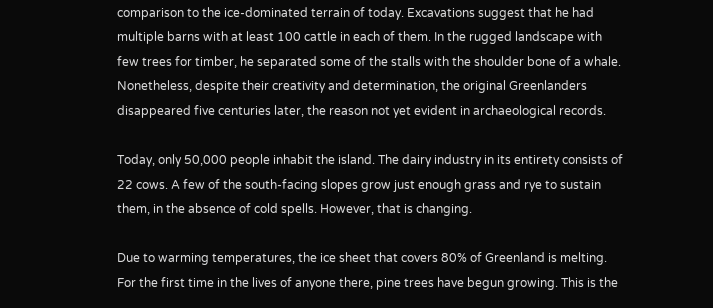comparison to the ice-dominated terrain of today. Excavations suggest that he had multiple barns with at least 100 cattle in each of them. In the rugged landscape with few trees for timber, he separated some of the stalls with the shoulder bone of a whale. Nonetheless, despite their creativity and determination, the original Greenlanders disappeared five centuries later, the reason not yet evident in archaeological records.

Today, only 50,000 people inhabit the island. The dairy industry in its entirety consists of 22 cows. A few of the south-facing slopes grow just enough grass and rye to sustain them, in the absence of cold spells. However, that is changing.

Due to warming temperatures, the ice sheet that covers 80% of Greenland is melting. For the first time in the lives of anyone there, pine trees have begun growing. This is the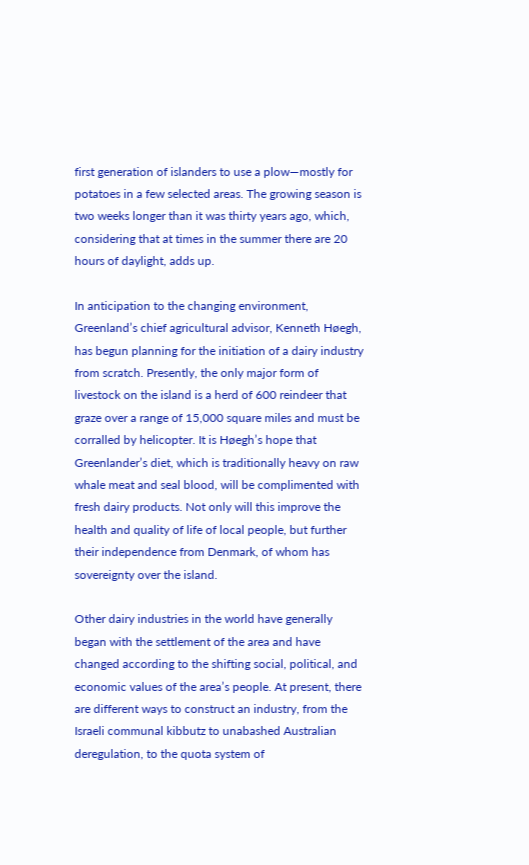first generation of islanders to use a plow—mostly for potatoes in a few selected areas. The growing season is two weeks longer than it was thirty years ago, which, considering that at times in the summer there are 20 hours of daylight, adds up.

In anticipation to the changing environment, Greenland’s chief agricultural advisor, Kenneth Høegh, has begun planning for the initiation of a dairy industry from scratch. Presently, the only major form of livestock on the island is a herd of 600 reindeer that graze over a range of 15,000 square miles and must be corralled by helicopter. It is Høegh’s hope that Greenlander’s diet, which is traditionally heavy on raw whale meat and seal blood, will be complimented with fresh dairy products. Not only will this improve the health and quality of life of local people, but further their independence from Denmark, of whom has sovereignty over the island.

Other dairy industries in the world have generally began with the settlement of the area and have changed according to the shifting social, political, and economic values of the area’s people. At present, there are different ways to construct an industry, from the Israeli communal kibbutz to unabashed Australian deregulation, to the quota system of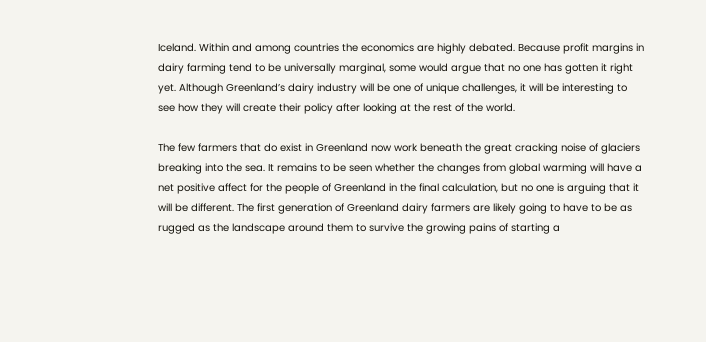Iceland. Within and among countries the economics are highly debated. Because profit margins in dairy farming tend to be universally marginal, some would argue that no one has gotten it right yet. Although Greenland’s dairy industry will be one of unique challenges, it will be interesting to see how they will create their policy after looking at the rest of the world.

The few farmers that do exist in Greenland now work beneath the great cracking noise of glaciers breaking into the sea. It remains to be seen whether the changes from global warming will have a net positive affect for the people of Greenland in the final calculation, but no one is arguing that it will be different. The first generation of Greenland dairy farmers are likely going to have to be as rugged as the landscape around them to survive the growing pains of starting a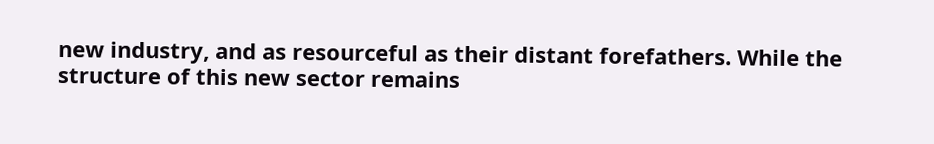new industry, and as resourceful as their distant forefathers. While the structure of this new sector remains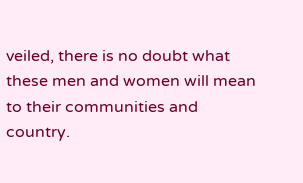veiled, there is no doubt what these men and women will mean to their communities and country.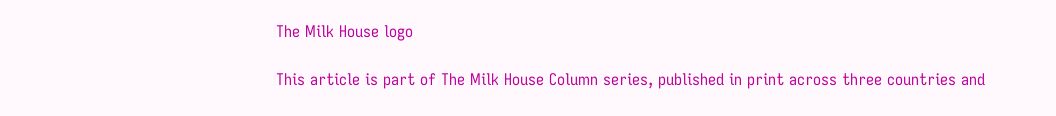The Milk House logo

This article is part of The Milk House Column series, published in print across three countries and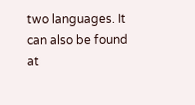two languages. It can also be found at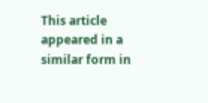This article appeared in a similar form in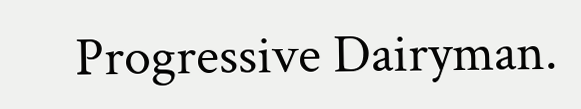Progressive Dairyman.